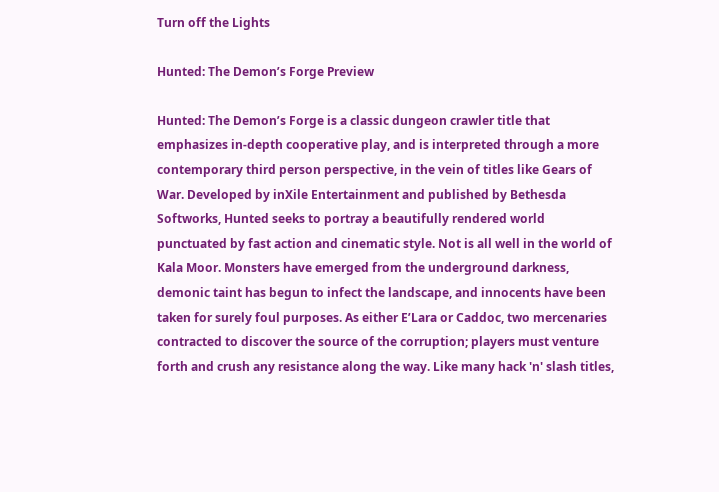Turn off the Lights

Hunted: The Demon’s Forge Preview

Hunted: The Demon’s Forge is a classic dungeon crawler title that emphasizes in-depth cooperative play, and is interpreted through a more contemporary third person perspective, in the vein of titles like Gears of War. Developed by inXile Entertainment and published by Bethesda Softworks, Hunted seeks to portray a beautifully rendered world punctuated by fast action and cinematic style. Not is all well in the world of Kala Moor. Monsters have emerged from the underground darkness, demonic taint has begun to infect the landscape, and innocents have been taken for surely foul purposes. As either E’Lara or Caddoc, two mercenaries contracted to discover the source of the corruption; players must venture forth and crush any resistance along the way. Like many hack 'n' slash titles,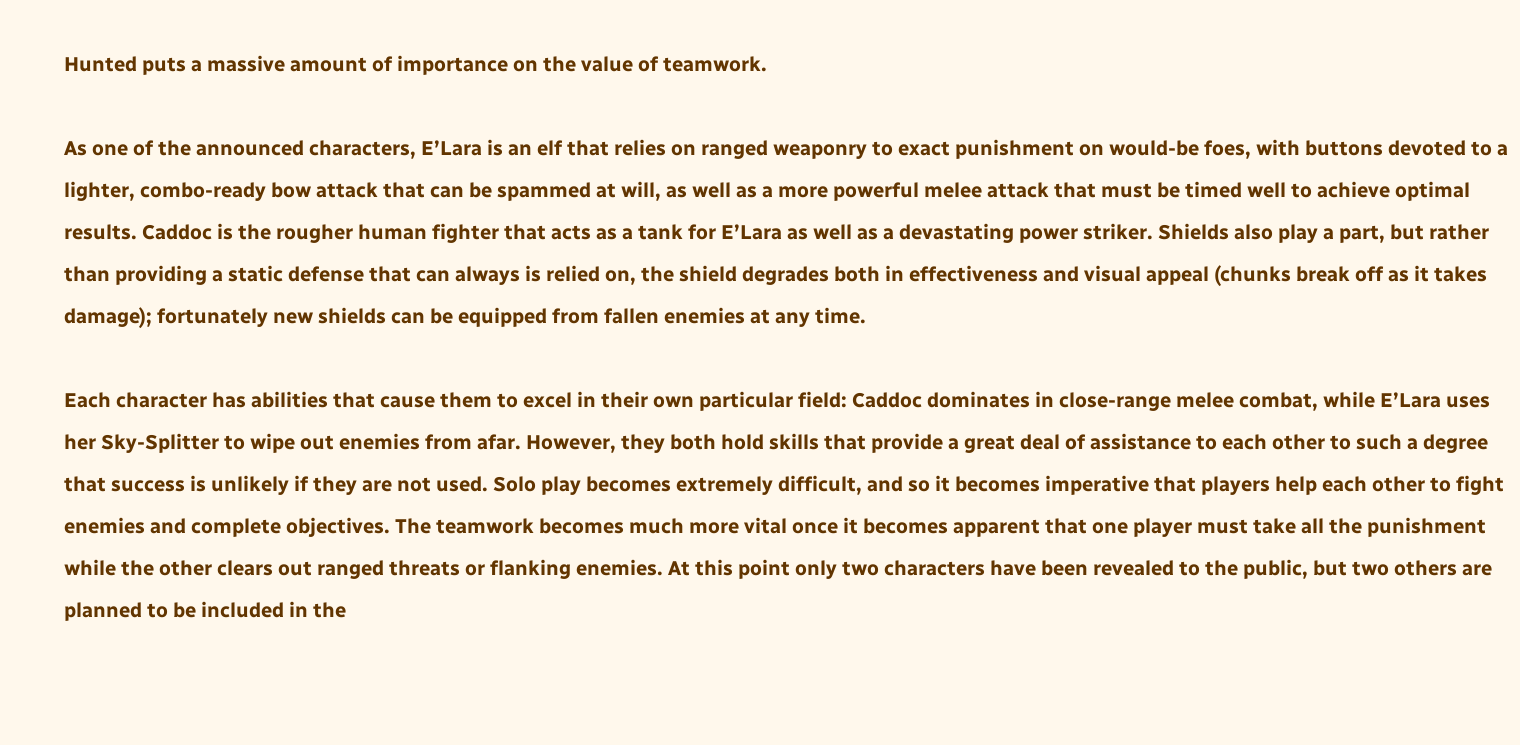Hunted puts a massive amount of importance on the value of teamwork.

As one of the announced characters, E’Lara is an elf that relies on ranged weaponry to exact punishment on would-be foes, with buttons devoted to a lighter, combo-ready bow attack that can be spammed at will, as well as a more powerful melee attack that must be timed well to achieve optimal results. Caddoc is the rougher human fighter that acts as a tank for E’Lara as well as a devastating power striker. Shields also play a part, but rather than providing a static defense that can always is relied on, the shield degrades both in effectiveness and visual appeal (chunks break off as it takes damage); fortunately new shields can be equipped from fallen enemies at any time.

Each character has abilities that cause them to excel in their own particular field: Caddoc dominates in close-range melee combat, while E’Lara uses her Sky-Splitter to wipe out enemies from afar. However, they both hold skills that provide a great deal of assistance to each other to such a degree that success is unlikely if they are not used. Solo play becomes extremely difficult, and so it becomes imperative that players help each other to fight enemies and complete objectives. The teamwork becomes much more vital once it becomes apparent that one player must take all the punishment while the other clears out ranged threats or flanking enemies. At this point only two characters have been revealed to the public, but two others are planned to be included in the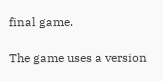final game.

The game uses a version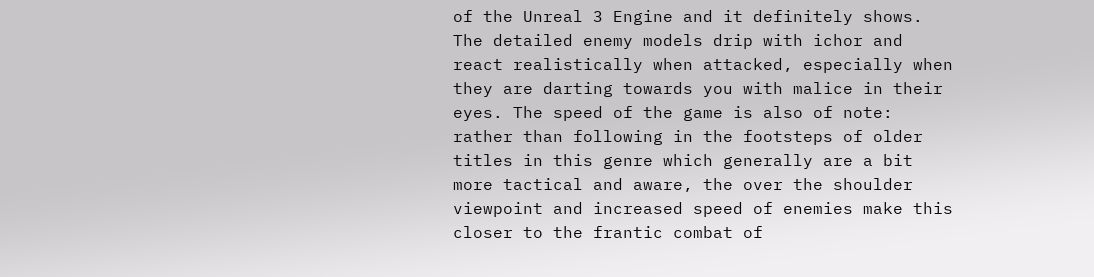of the Unreal 3 Engine and it definitely shows. The detailed enemy models drip with ichor and react realistically when attacked, especially when they are darting towards you with malice in their eyes. The speed of the game is also of note: rather than following in the footsteps of older titles in this genre which generally are a bit more tactical and aware, the over the shoulder viewpoint and increased speed of enemies make this closer to the frantic combat of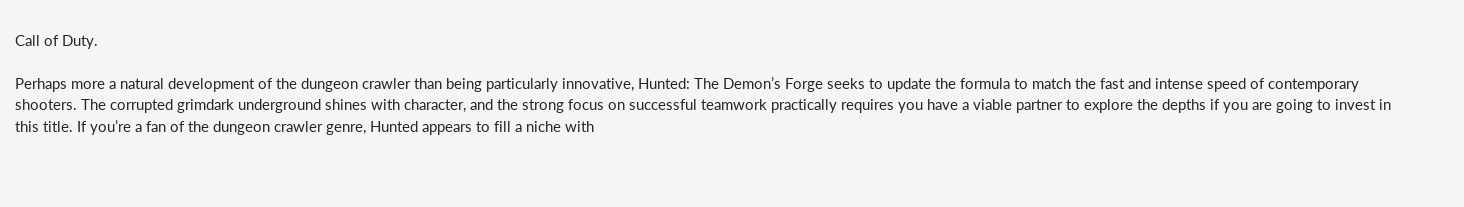Call of Duty.

Perhaps more a natural development of the dungeon crawler than being particularly innovative, Hunted: The Demon’s Forge seeks to update the formula to match the fast and intense speed of contemporary shooters. The corrupted grimdark underground shines with character, and the strong focus on successful teamwork practically requires you have a viable partner to explore the depths if you are going to invest in this title. If you’re a fan of the dungeon crawler genre, Hunted appears to fill a niche with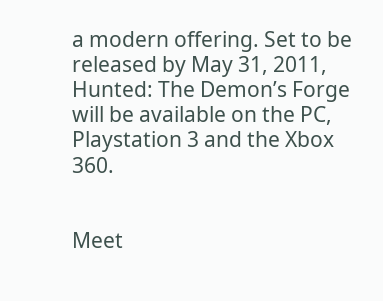a modern offering. Set to be released by May 31, 2011, Hunted: The Demon’s Forge will be available on the PC, Playstation 3 and the Xbox 360.


Meet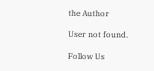the Author

User not found.

Follow Us